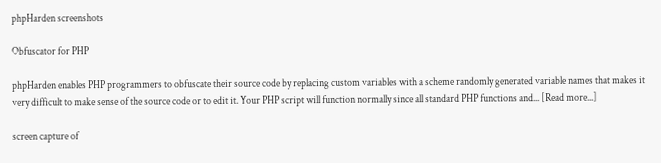phpHarden screenshots

Obfuscator for PHP

phpHarden enables PHP programmers to obfuscate their source code by replacing custom variables with a scheme randomly generated variable names that makes it very difficult to make sense of the source code or to edit it. Your PHP script will function normally since all standard PHP functions and... [Read more...]

screen capture of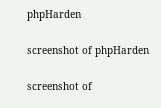phpHarden

screenshot of phpHarden

screenshot of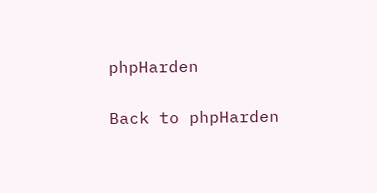phpHarden

Back to phpHarden